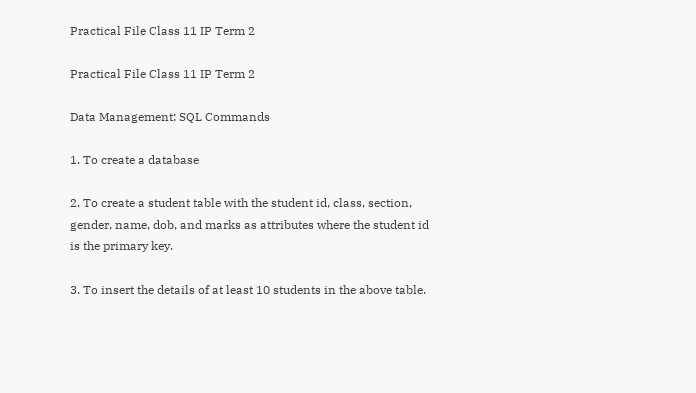Practical File Class 11 IP Term 2

Practical File Class 11 IP Term 2

Data Management: SQL Commands

1. To create a database

2. To create a student table with the student id, class, section, gender, name, dob, and marks as attributes where the student id is the primary key.

3. To insert the details of at least 10 students in the above table.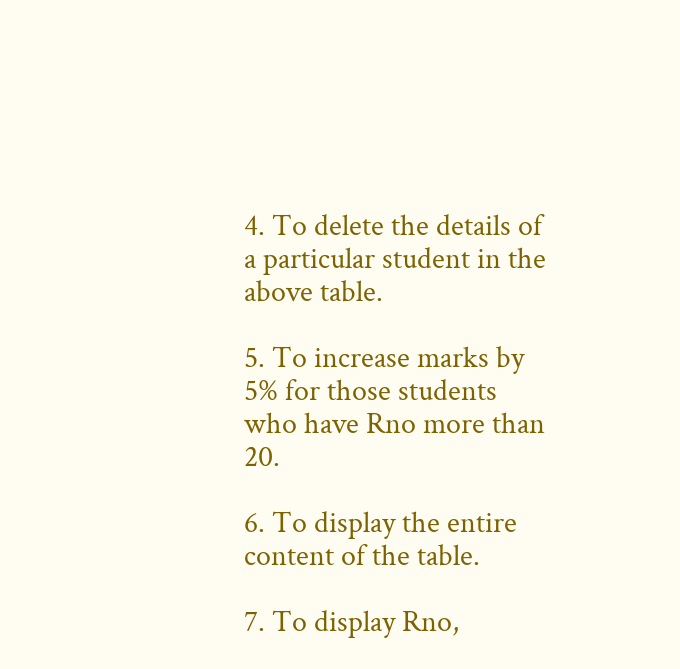4. To delete the details of a particular student in the above table.

5. To increase marks by 5% for those students who have Rno more than 20.

6. To display the entire content of the table.

7. To display Rno,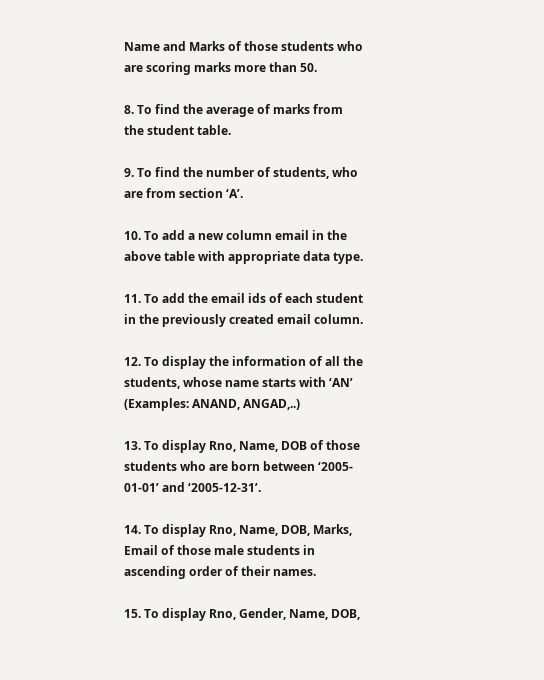Name and Marks of those students who are scoring marks more than 50.

8. To find the average of marks from the student table.

9. To find the number of students, who are from section ‘A’.

10. To add a new column email in the above table with appropriate data type.

11. To add the email ids of each student in the previously created email column.

12. To display the information of all the students, whose name starts with ‘AN’ (Examples: ANAND, ANGAD,..)

13. To display Rno, Name, DOB of those students who are born between ‘2005- 01-01’ and ‘2005-12-31’.

14. To display Rno, Name, DOB, Marks, Email of those male students in ascending order of their names.

15. To display Rno, Gender, Name, DOB,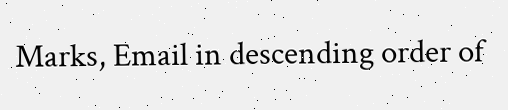Marks, Email in descending order of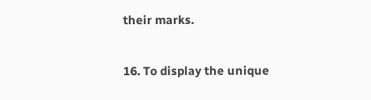their marks.

16. To display the unique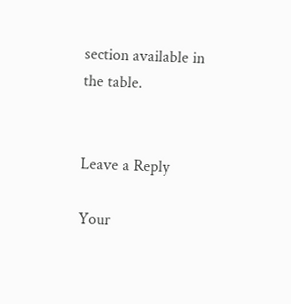section available in the table.


Leave a Reply

Your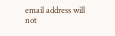email address will not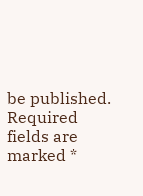be published. Required fields are marked *